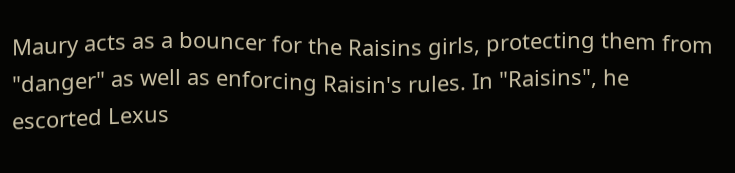Maury acts as a bouncer for the Raisins girls, protecting them from "danger" as well as enforcing Raisin's rules. In "Raisins", he escorted Lexus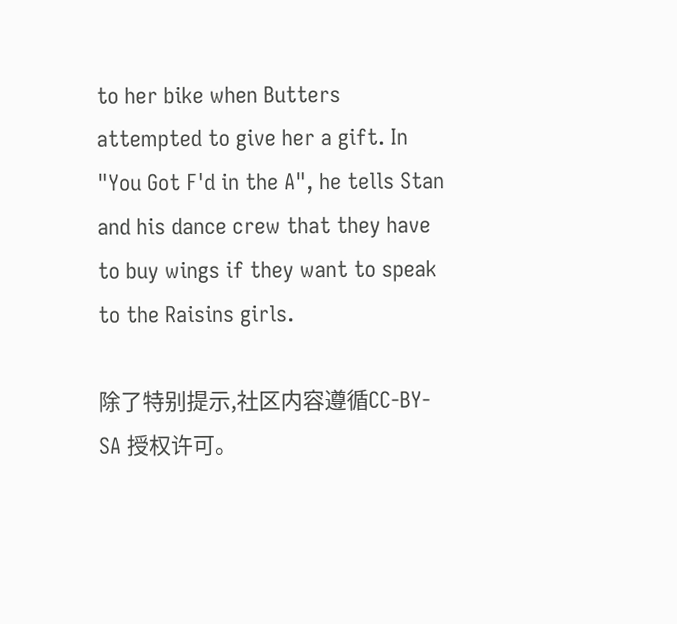to her bike when Butters attempted to give her a gift. In "You Got F'd in the A", he tells Stan and his dance crew that they have to buy wings if they want to speak to the Raisins girls.

除了特别提示,社区内容遵循CC-BY-SA 授权许可。